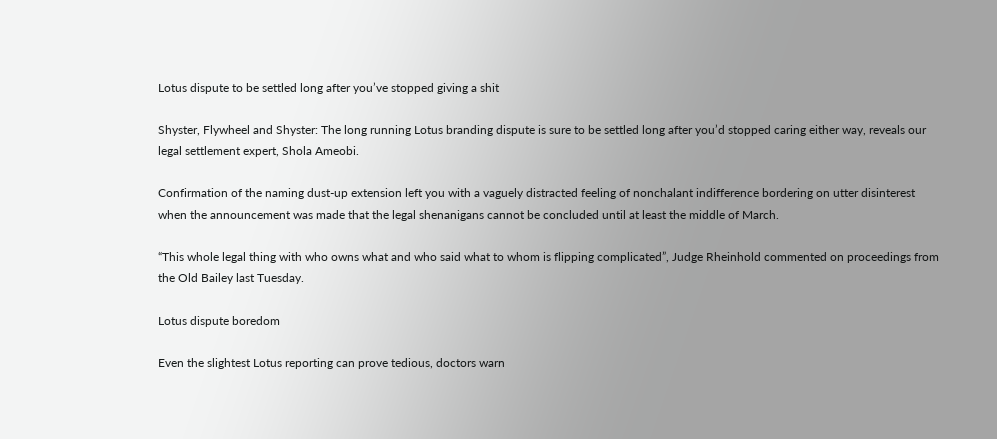Lotus dispute to be settled long after you’ve stopped giving a shit

Shyster, Flywheel and Shyster: The long running Lotus branding dispute is sure to be settled long after you’d stopped caring either way, reveals our legal settlement expert, Shola Ameobi.

Confirmation of the naming dust-up extension left you with a vaguely distracted feeling of nonchalant indifference bordering on utter disinterest when the announcement was made that the legal shenanigans cannot be concluded until at least the middle of March.

“This whole legal thing with who owns what and who said what to whom is flipping complicated”, Judge Rheinhold commented on proceedings from the Old Bailey last Tuesday.

Lotus dispute boredom

Even the slightest Lotus reporting can prove tedious, doctors warn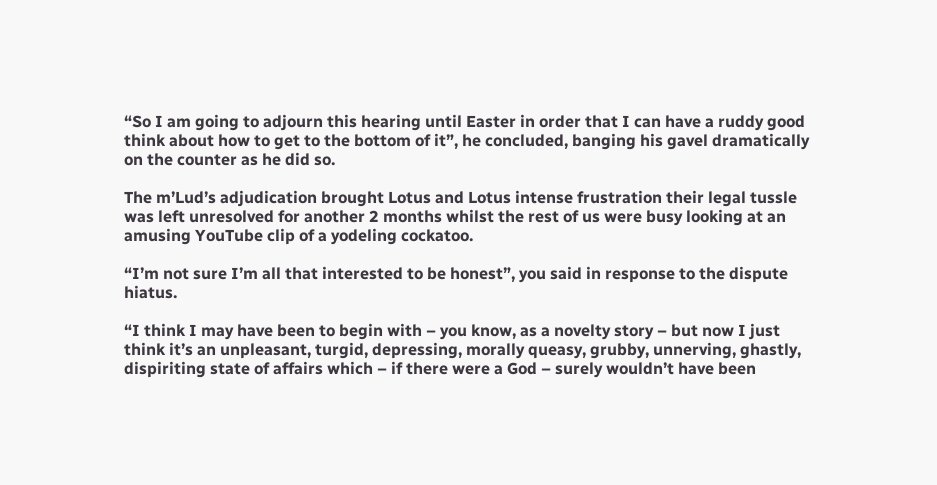“So I am going to adjourn this hearing until Easter in order that I can have a ruddy good think about how to get to the bottom of it”, he concluded, banging his gavel dramatically on the counter as he did so.

The m’Lud’s adjudication brought Lotus and Lotus intense frustration their legal tussle was left unresolved for another 2 months whilst the rest of us were busy looking at an amusing YouTube clip of a yodeling cockatoo.

“I’m not sure I’m all that interested to be honest”, you said in response to the dispute hiatus.

“I think I may have been to begin with – you know, as a novelty story – but now I just think it’s an unpleasant, turgid, depressing, morally queasy, grubby, unnerving, ghastly, dispiriting state of affairs which – if there were a God – surely wouldn’t have been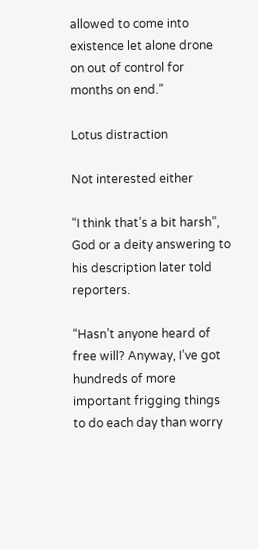allowed to come into existence let alone drone on out of control for months on end.”

Lotus distraction

Not interested either

“I think that’s a bit harsh”, God or a deity answering to his description later told reporters.

“Hasn’t anyone heard of free will? Anyway, I’ve got hundreds of more important frigging things to do each day than worry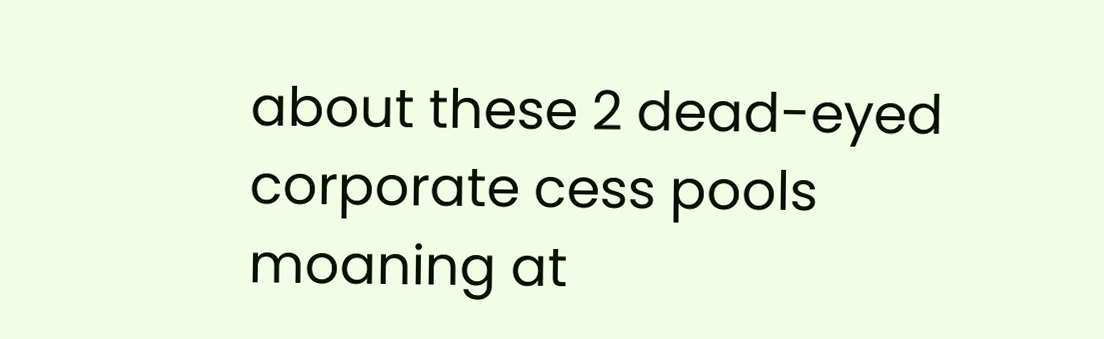about these 2 dead-eyed corporate cess pools moaning at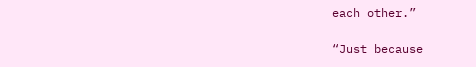each other.”

“Just because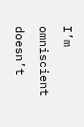I’m omniscient doesn’t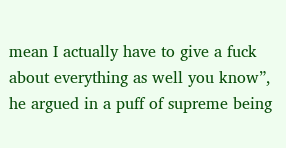mean I actually have to give a fuck about everything as well you know”, he argued in a puff of supreme being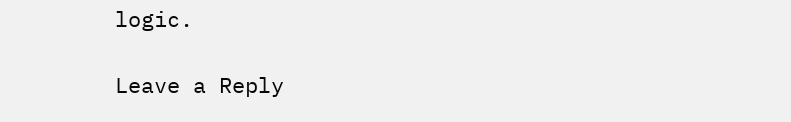logic.

Leave a Reply